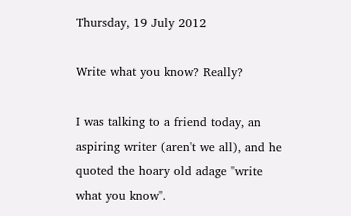Thursday, 19 July 2012

Write what you know? Really?

I was talking to a friend today, an aspiring writer (aren't we all), and he quoted the hoary old adage "write what you know".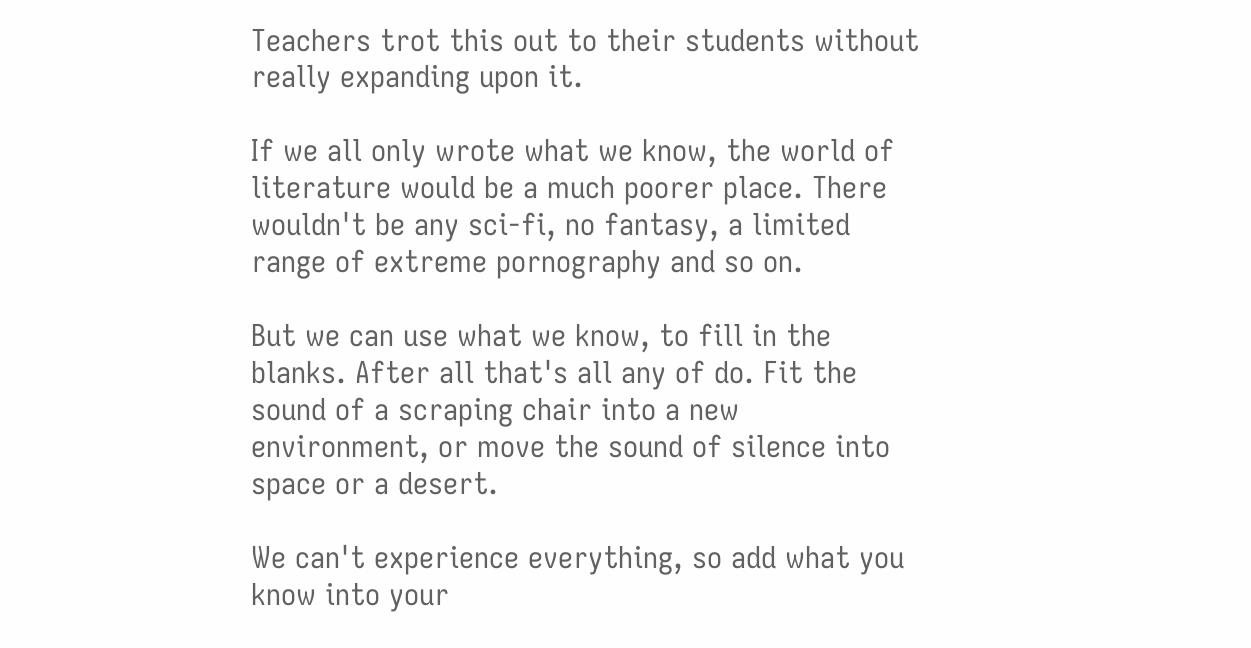Teachers trot this out to their students without really expanding upon it.

If we all only wrote what we know, the world of literature would be a much poorer place. There wouldn't be any sci-fi, no fantasy, a limited range of extreme pornography and so on.

But we can use what we know, to fill in the blanks. After all that's all any of do. Fit the sound of a scraping chair into a new environment, or move the sound of silence into space or a desert.

We can't experience everything, so add what you know into your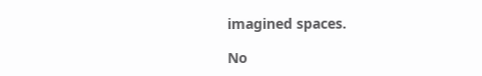imagined spaces.

No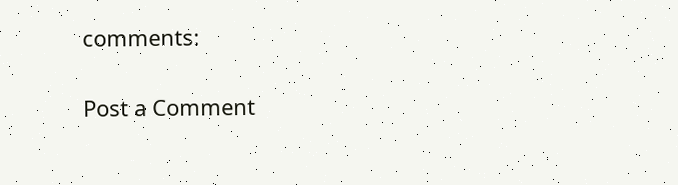comments:

Post a Comment